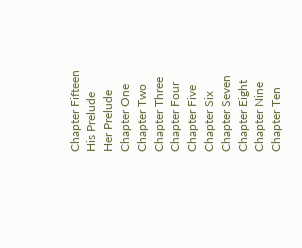Chapter Fifteen
His Prelude
Her Prelude
Chapter One
Chapter Two
Chapter Three
Chapter Four
Chapter Five
Chapter Six
Chapter Seven
Chapter Eight
Chapter Nine
Chapter Ten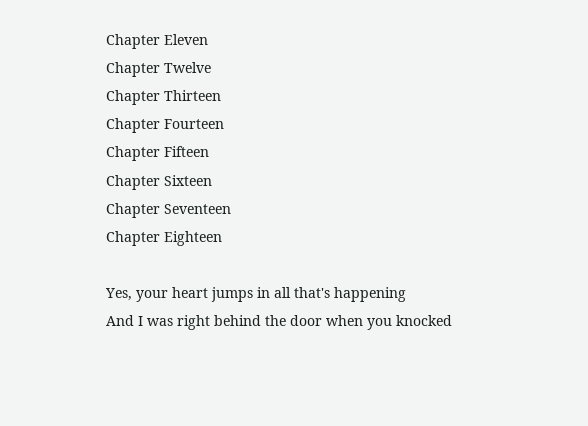Chapter Eleven
Chapter Twelve
Chapter Thirteen
Chapter Fourteen
Chapter Fifteen
Chapter Sixteen
Chapter Seventeen
Chapter Eighteen

Yes, your heart jumps in all that's happening
And I was right behind the door when you knocked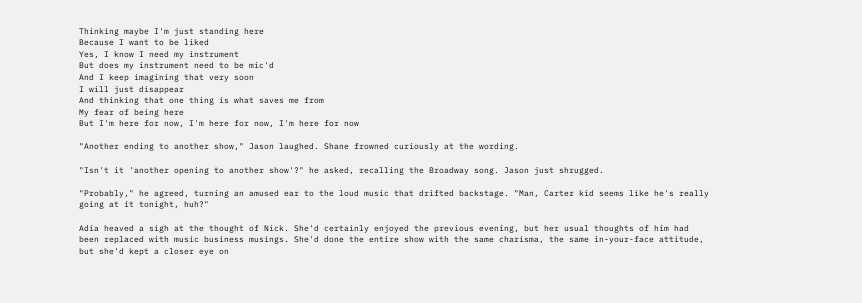Thinking maybe I'm just standing here
Because I want to be liked
Yes, I know I need my instrument
But does my instrument need to be mic'd
And I keep imagining that very soon
I will just disappear
And thinking that one thing is what saves me from
My fear of being here
But I'm here for now, I'm here for now, I'm here for now

"Another ending to another show," Jason laughed. Shane frowned curiously at the wording.

"Isn't it 'another opening to another show'?" he asked, recalling the Broadway song. Jason just shrugged.

"Probably," he agreed, turning an amused ear to the loud music that drifted backstage. "Man, Carter kid seems like he's really going at it tonight, huh?"

Adia heaved a sigh at the thought of Nick. She'd certainly enjoyed the previous evening, but her usual thoughts of him had been replaced with music business musings. She'd done the entire show with the same charisma, the same in-your-face attitude, but she'd kept a closer eye on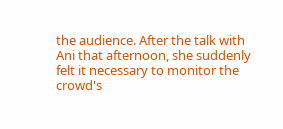the audience. After the talk with Ani that afternoon, she suddenly felt it necessary to monitor the crowd's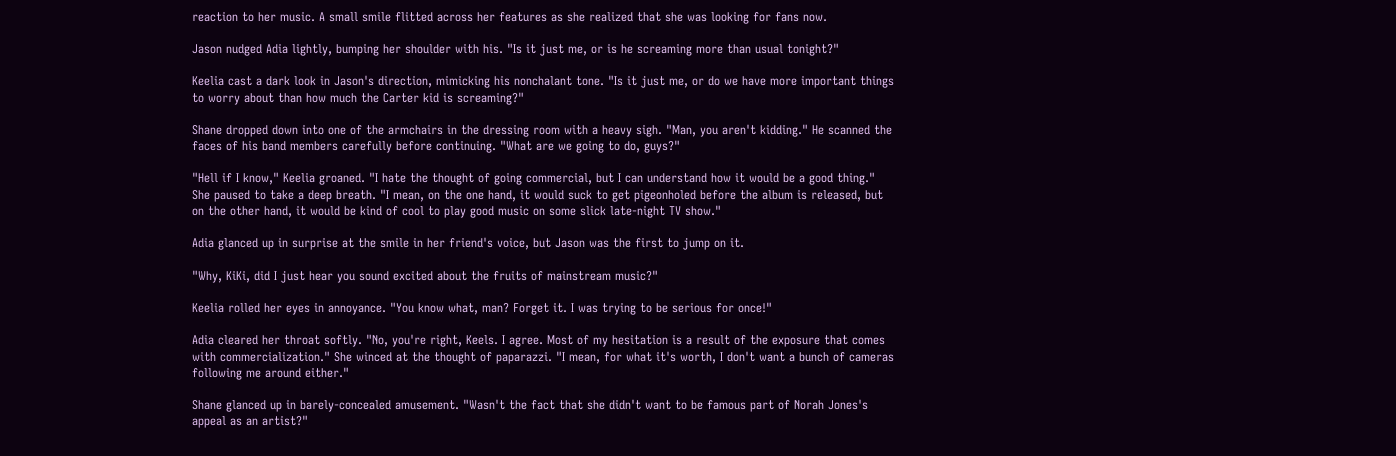reaction to her music. A small smile flitted across her features as she realized that she was looking for fans now.

Jason nudged Adia lightly, bumping her shoulder with his. "Is it just me, or is he screaming more than usual tonight?"

Keelia cast a dark look in Jason's direction, mimicking his nonchalant tone. "Is it just me, or do we have more important things to worry about than how much the Carter kid is screaming?"

Shane dropped down into one of the armchairs in the dressing room with a heavy sigh. "Man, you aren't kidding." He scanned the faces of his band members carefully before continuing. "What are we going to do, guys?"

"Hell if I know," Keelia groaned. "I hate the thought of going commercial, but I can understand how it would be a good thing." She paused to take a deep breath. "I mean, on the one hand, it would suck to get pigeonholed before the album is released, but on the other hand, it would be kind of cool to play good music on some slick late-night TV show."

Adia glanced up in surprise at the smile in her friend's voice, but Jason was the first to jump on it.

"Why, KiKi, did I just hear you sound excited about the fruits of mainstream music?"

Keelia rolled her eyes in annoyance. "You know what, man? Forget it. I was trying to be serious for once!"

Adia cleared her throat softly. "No, you're right, Keels. I agree. Most of my hesitation is a result of the exposure that comes with commercialization." She winced at the thought of paparazzi. "I mean, for what it's worth, I don't want a bunch of cameras following me around either."

Shane glanced up in barely-concealed amusement. "Wasn't the fact that she didn't want to be famous part of Norah Jones's appeal as an artist?"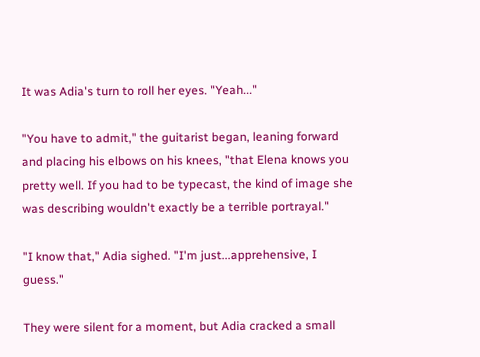It was Adia's turn to roll her eyes. "Yeah..."

"You have to admit," the guitarist began, leaning forward and placing his elbows on his knees, "that Elena knows you pretty well. If you had to be typecast, the kind of image she was describing wouldn't exactly be a terrible portrayal."

"I know that," Adia sighed. "I'm just...apprehensive, I guess."

They were silent for a moment, but Adia cracked a small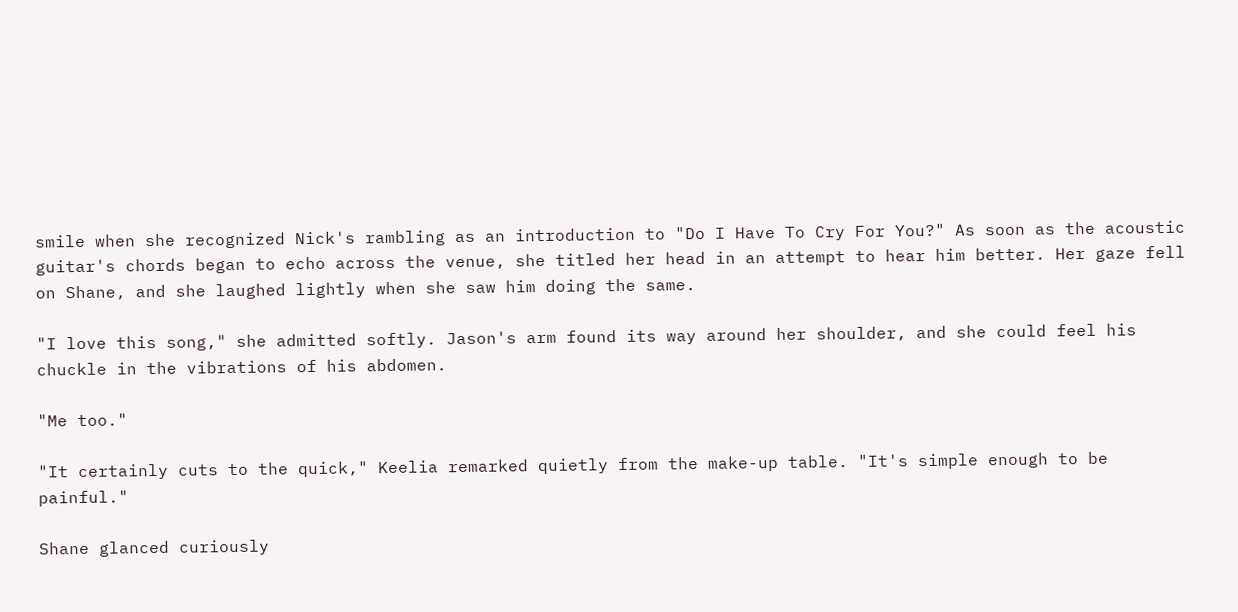smile when she recognized Nick's rambling as an introduction to "Do I Have To Cry For You?" As soon as the acoustic guitar's chords began to echo across the venue, she titled her head in an attempt to hear him better. Her gaze fell on Shane, and she laughed lightly when she saw him doing the same.

"I love this song," she admitted softly. Jason's arm found its way around her shoulder, and she could feel his chuckle in the vibrations of his abdomen.

"Me too."

"It certainly cuts to the quick," Keelia remarked quietly from the make-up table. "It's simple enough to be painful."

Shane glanced curiously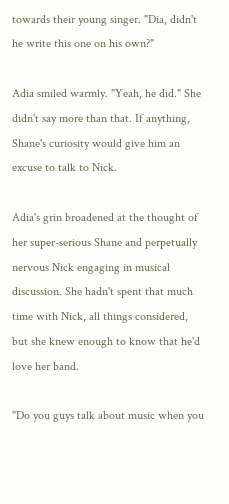towards their young singer. "Dia, didn't he write this one on his own?"

Adia smiled warmly. "Yeah, he did." She didn't say more than that. If anything, Shane's curiosity would give him an excuse to talk to Nick.

Adia's grin broadened at the thought of her super-serious Shane and perpetually nervous Nick engaging in musical discussion. She hadn't spent that much time with Nick, all things considered, but she knew enough to know that he'd love her band.

"Do you guys talk about music when you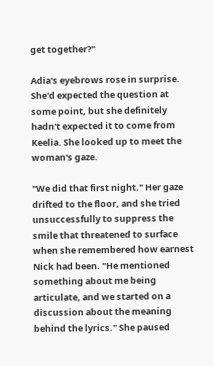get together?"

Adia's eyebrows rose in surprise. She'd expected the question at some point, but she definitely hadn't expected it to come from Keelia. She looked up to meet the woman's gaze.

"We did that first night." Her gaze drifted to the floor, and she tried unsuccessfully to suppress the smile that threatened to surface when she remembered how earnest Nick had been. "He mentioned something about me being articulate, and we started on a discussion about the meaning behind the lyrics." She paused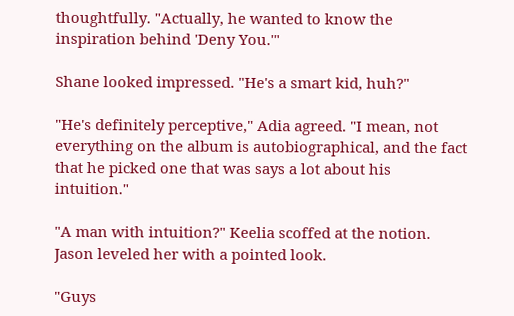thoughtfully. "Actually, he wanted to know the inspiration behind 'Deny You.'"

Shane looked impressed. "He's a smart kid, huh?"

"He's definitely perceptive," Adia agreed. "I mean, not everything on the album is autobiographical, and the fact that he picked one that was says a lot about his intuition."

"A man with intuition?" Keelia scoffed at the notion. Jason leveled her with a pointed look.

"Guys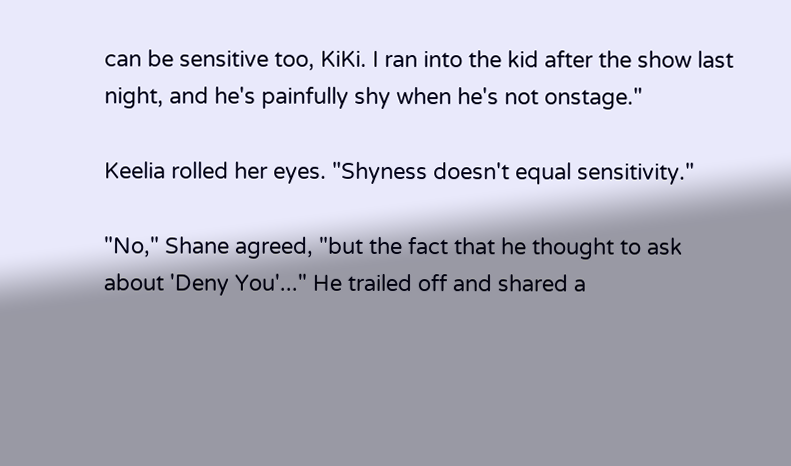can be sensitive too, KiKi. I ran into the kid after the show last night, and he's painfully shy when he's not onstage."

Keelia rolled her eyes. "Shyness doesn't equal sensitivity."

"No," Shane agreed, "but the fact that he thought to ask about 'Deny You'..." He trailed off and shared a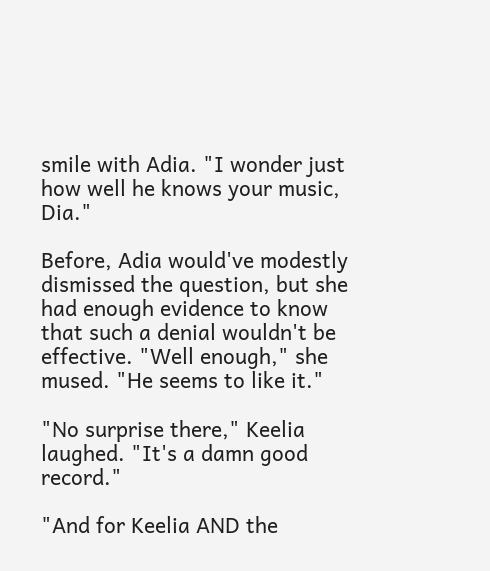smile with Adia. "I wonder just how well he knows your music, Dia."

Before, Adia would've modestly dismissed the question, but she had enough evidence to know that such a denial wouldn't be effective. "Well enough," she mused. "He seems to like it."

"No surprise there," Keelia laughed. "It's a damn good record."

"And for Keelia AND the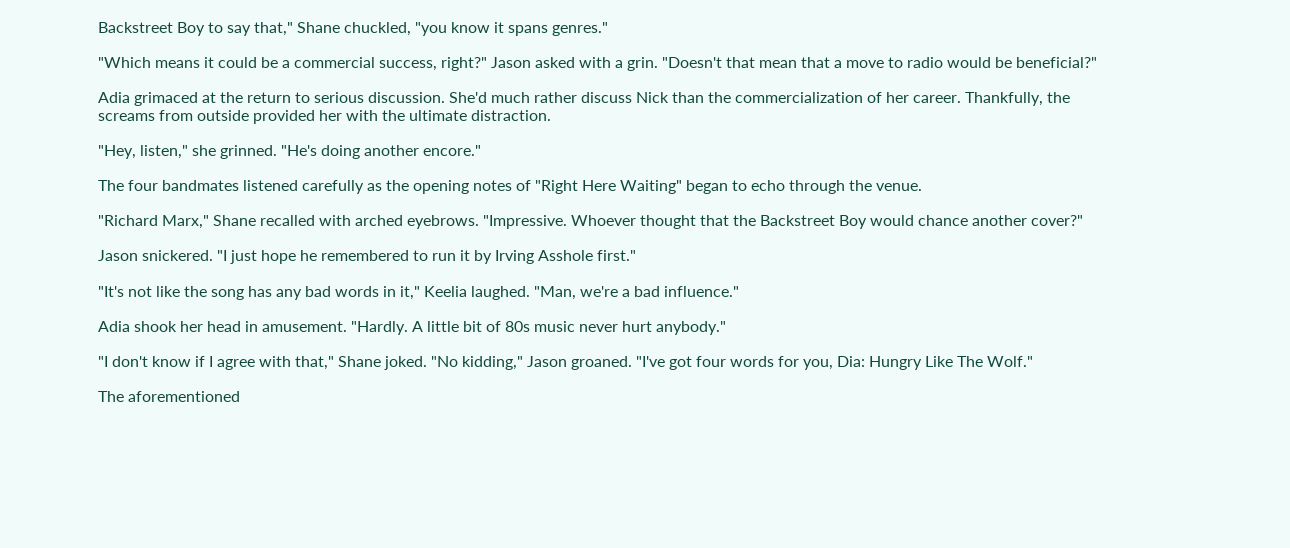Backstreet Boy to say that," Shane chuckled, "you know it spans genres."

"Which means it could be a commercial success, right?" Jason asked with a grin. "Doesn't that mean that a move to radio would be beneficial?"

Adia grimaced at the return to serious discussion. She'd much rather discuss Nick than the commercialization of her career. Thankfully, the screams from outside provided her with the ultimate distraction.

"Hey, listen," she grinned. "He's doing another encore."

The four bandmates listened carefully as the opening notes of "Right Here Waiting" began to echo through the venue.

"Richard Marx," Shane recalled with arched eyebrows. "Impressive. Whoever thought that the Backstreet Boy would chance another cover?"

Jason snickered. "I just hope he remembered to run it by Irving Asshole first."

"It's not like the song has any bad words in it," Keelia laughed. "Man, we're a bad influence."

Adia shook her head in amusement. "Hardly. A little bit of 80s music never hurt anybody."

"I don't know if I agree with that," Shane joked. "No kidding," Jason groaned. "I've got four words for you, Dia: Hungry Like The Wolf."

The aforementioned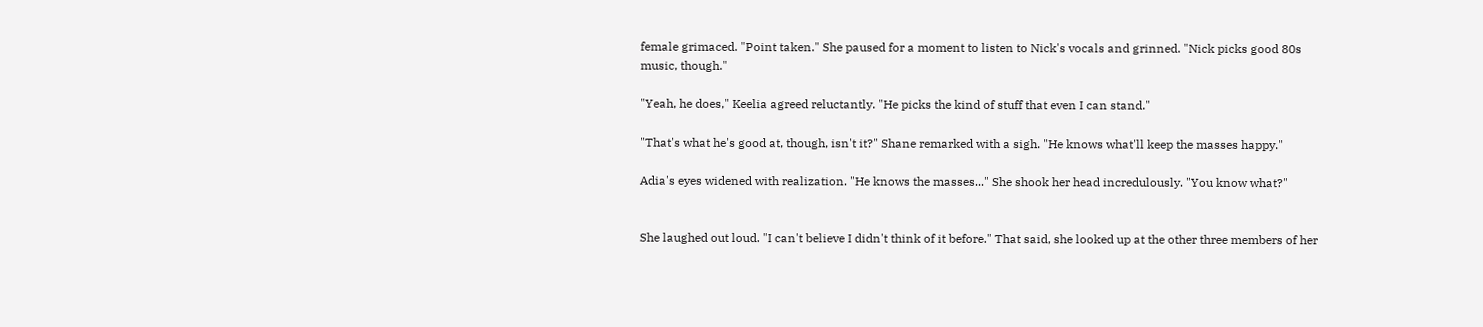female grimaced. "Point taken." She paused for a moment to listen to Nick's vocals and grinned. "Nick picks good 80s music, though."

"Yeah, he does," Keelia agreed reluctantly. "He picks the kind of stuff that even I can stand."

"That's what he's good at, though, isn't it?" Shane remarked with a sigh. "He knows what'll keep the masses happy."

Adia's eyes widened with realization. "He knows the masses..." She shook her head incredulously. "You know what?"


She laughed out loud. "I can't believe I didn't think of it before." That said, she looked up at the other three members of her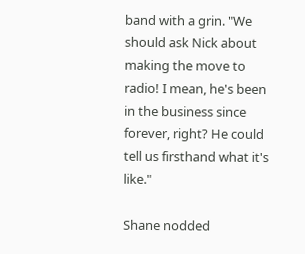band with a grin. "We should ask Nick about making the move to radio! I mean, he's been in the business since forever, right? He could tell us firsthand what it's like."

Shane nodded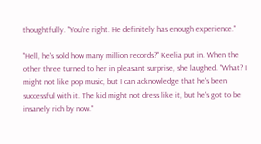thoughtfully. "You're right. He definitely has enough experience."

"Hell, he's sold how many million records?" Keelia put in. When the other three turned to her in pleasant surprise, she laughed. "What? I might not like pop music, but I can acknowledge that he's been successful with it. The kid might not dress like it, but he's got to be insanely rich by now."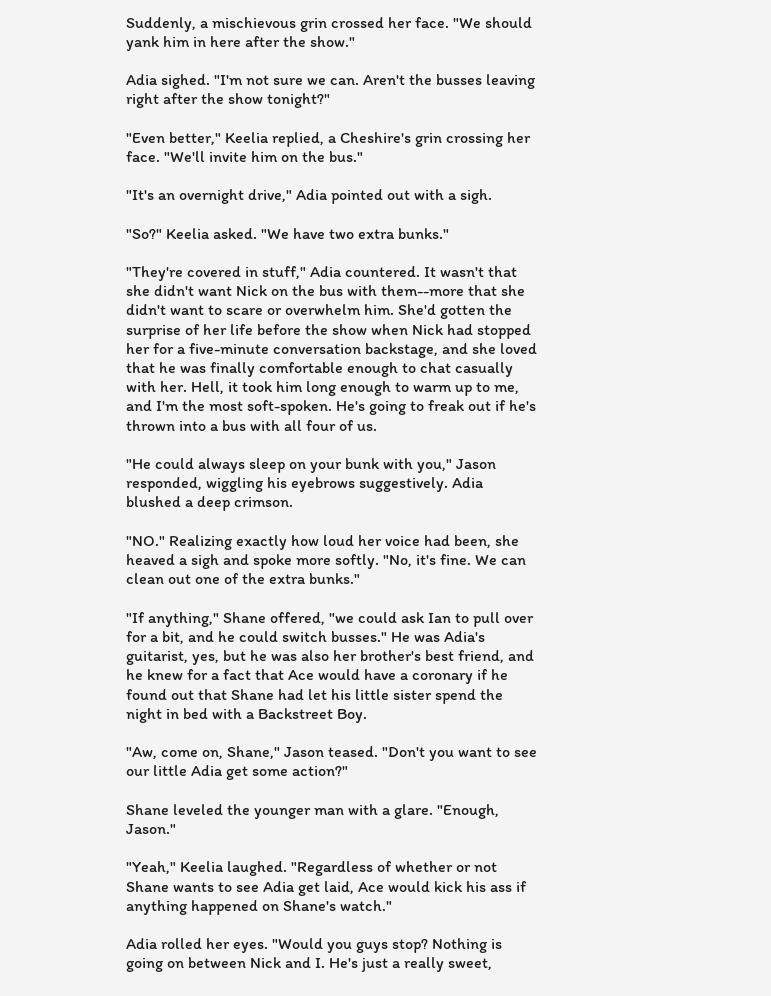Suddenly, a mischievous grin crossed her face. "We should yank him in here after the show."

Adia sighed. "I'm not sure we can. Aren't the busses leaving right after the show tonight?"

"Even better," Keelia replied, a Cheshire's grin crossing her face. "We'll invite him on the bus."

"It's an overnight drive," Adia pointed out with a sigh.

"So?" Keelia asked. "We have two extra bunks."

"They're covered in stuff," Adia countered. It wasn't that she didn't want Nick on the bus with them--more that she didn't want to scare or overwhelm him. She'd gotten the surprise of her life before the show when Nick had stopped her for a five-minute conversation backstage, and she loved that he was finally comfortable enough to chat casually with her. Hell, it took him long enough to warm up to me, and I'm the most soft-spoken. He's going to freak out if he's thrown into a bus with all four of us.

"He could always sleep on your bunk with you," Jason responded, wiggling his eyebrows suggestively. Adia blushed a deep crimson.

"NO." Realizing exactly how loud her voice had been, she heaved a sigh and spoke more softly. "No, it's fine. We can clean out one of the extra bunks."

"If anything," Shane offered, "we could ask Ian to pull over for a bit, and he could switch busses." He was Adia's guitarist, yes, but he was also her brother's best friend, and he knew for a fact that Ace would have a coronary if he found out that Shane had let his little sister spend the night in bed with a Backstreet Boy.

"Aw, come on, Shane," Jason teased. "Don't you want to see our little Adia get some action?"

Shane leveled the younger man with a glare. "Enough, Jason."

"Yeah," Keelia laughed. "Regardless of whether or not Shane wants to see Adia get laid, Ace would kick his ass if anything happened on Shane's watch."

Adia rolled her eyes. "Would you guys stop? Nothing is going on between Nick and I. He's just a really sweet,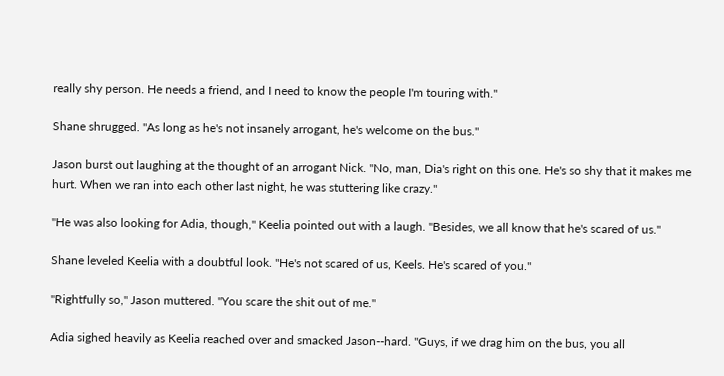really shy person. He needs a friend, and I need to know the people I'm touring with."

Shane shrugged. "As long as he's not insanely arrogant, he's welcome on the bus."

Jason burst out laughing at the thought of an arrogant Nick. "No, man, Dia's right on this one. He's so shy that it makes me hurt. When we ran into each other last night, he was stuttering like crazy."

"He was also looking for Adia, though," Keelia pointed out with a laugh. "Besides, we all know that he's scared of us."

Shane leveled Keelia with a doubtful look. "He's not scared of us, Keels. He's scared of you."

"Rightfully so," Jason muttered. "You scare the shit out of me."

Adia sighed heavily as Keelia reached over and smacked Jason--hard. "Guys, if we drag him on the bus, you all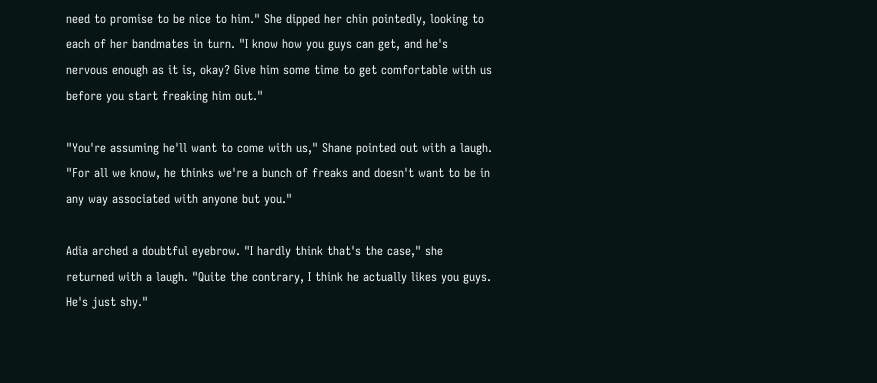need to promise to be nice to him." She dipped her chin pointedly, looking to each of her bandmates in turn. "I know how you guys can get, and he's nervous enough as it is, okay? Give him some time to get comfortable with us before you start freaking him out."

"You're assuming he'll want to come with us," Shane pointed out with a laugh. "For all we know, he thinks we're a bunch of freaks and doesn't want to be in any way associated with anyone but you."

Adia arched a doubtful eyebrow. "I hardly think that's the case," she returned with a laugh. "Quite the contrary, I think he actually likes you guys. He's just shy."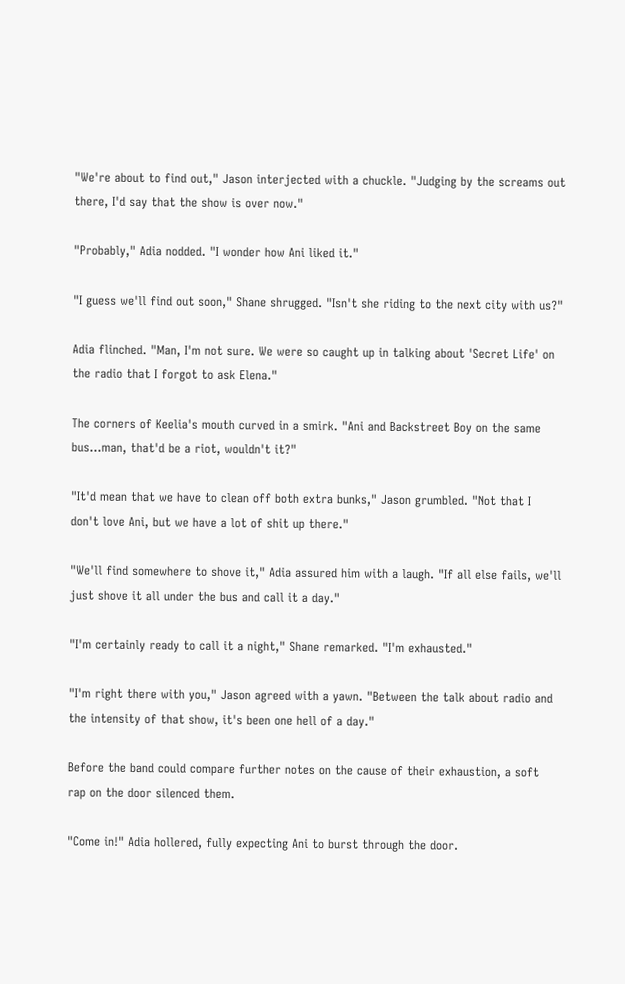"We're about to find out," Jason interjected with a chuckle. "Judging by the screams out there, I'd say that the show is over now."

"Probably," Adia nodded. "I wonder how Ani liked it."

"I guess we'll find out soon," Shane shrugged. "Isn't she riding to the next city with us?"

Adia flinched. "Man, I'm not sure. We were so caught up in talking about 'Secret Life' on the radio that I forgot to ask Elena."

The corners of Keelia's mouth curved in a smirk. "Ani and Backstreet Boy on the same bus...man, that'd be a riot, wouldn't it?"

"It'd mean that we have to clean off both extra bunks," Jason grumbled. "Not that I don't love Ani, but we have a lot of shit up there."

"We'll find somewhere to shove it," Adia assured him with a laugh. "If all else fails, we'll just shove it all under the bus and call it a day."

"I'm certainly ready to call it a night," Shane remarked. "I'm exhausted."

"I'm right there with you," Jason agreed with a yawn. "Between the talk about radio and the intensity of that show, it's been one hell of a day."

Before the band could compare further notes on the cause of their exhaustion, a soft rap on the door silenced them.

"Come in!" Adia hollered, fully expecting Ani to burst through the door.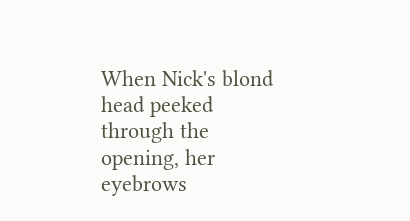When Nick's blond head peeked through the opening, her eyebrows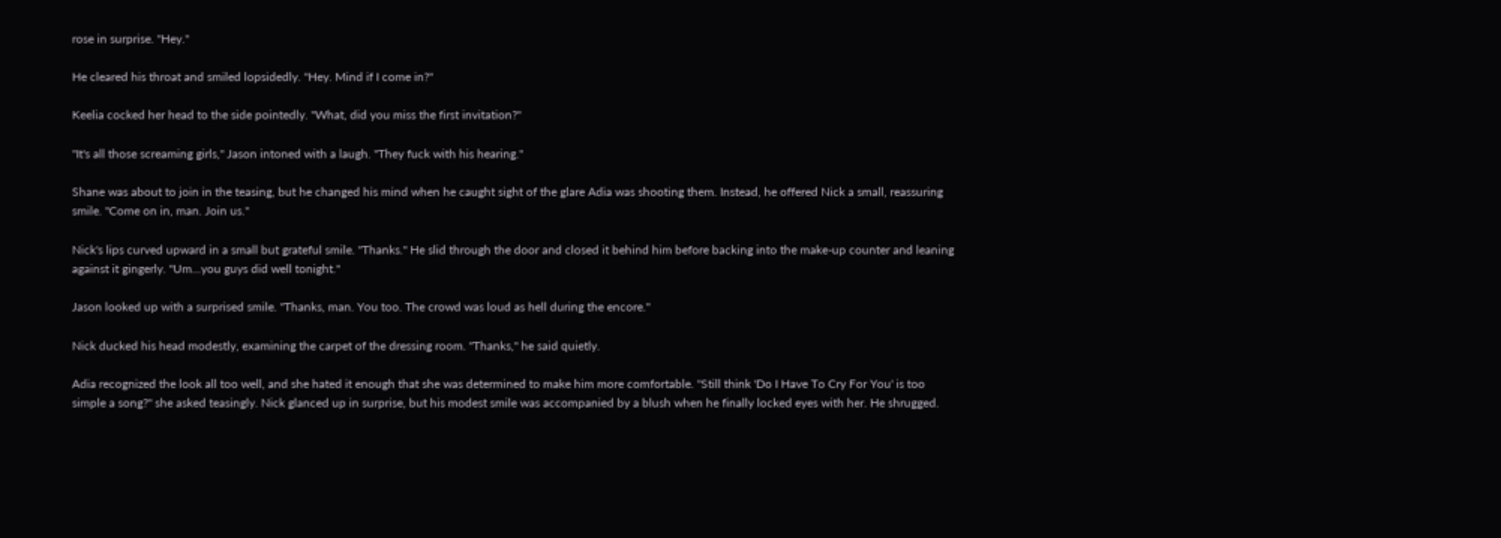rose in surprise. "Hey."

He cleared his throat and smiled lopsidedly. "Hey. Mind if I come in?"

Keelia cocked her head to the side pointedly. "What, did you miss the first invitation?"

"It's all those screaming girls," Jason intoned with a laugh. "They fuck with his hearing."

Shane was about to join in the teasing, but he changed his mind when he caught sight of the glare Adia was shooting them. Instead, he offered Nick a small, reassuring smile. "Come on in, man. Join us."

Nick's lips curved upward in a small but grateful smile. "Thanks." He slid through the door and closed it behind him before backing into the make-up counter and leaning against it gingerly. "Um...you guys did well tonight."

Jason looked up with a surprised smile. "Thanks, man. You too. The crowd was loud as hell during the encore."

Nick ducked his head modestly, examining the carpet of the dressing room. "Thanks," he said quietly.

Adia recognized the look all too well, and she hated it enough that she was determined to make him more comfortable. "Still think 'Do I Have To Cry For You' is too simple a song?" she asked teasingly. Nick glanced up in surprise, but his modest smile was accompanied by a blush when he finally locked eyes with her. He shrugged.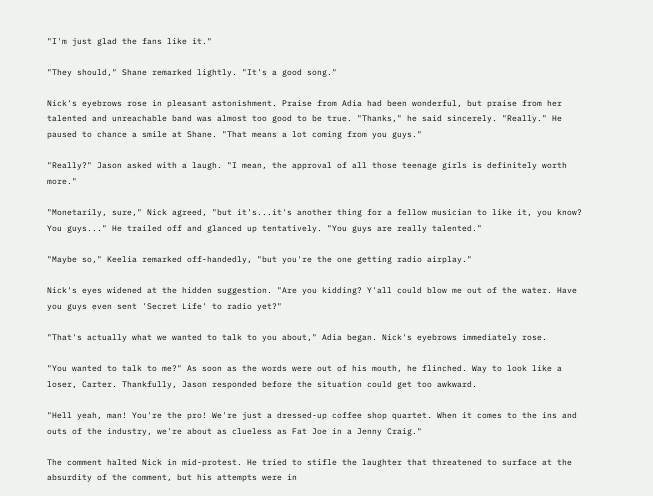"I'm just glad the fans like it."

"They should," Shane remarked lightly. "It's a good song."

Nick's eyebrows rose in pleasant astonishment. Praise from Adia had been wonderful, but praise from her talented and unreachable band was almost too good to be true. "Thanks," he said sincerely. "Really." He paused to chance a smile at Shane. "That means a lot coming from you guys."

"Really?" Jason asked with a laugh. "I mean, the approval of all those teenage girls is definitely worth more."

"Monetarily, sure," Nick agreed, "but it's...it's another thing for a fellow musician to like it, you know? You guys..." He trailed off and glanced up tentatively. "You guys are really talented."

"Maybe so," Keelia remarked off-handedly, "but you're the one getting radio airplay."

Nick's eyes widened at the hidden suggestion. "Are you kidding? Y'all could blow me out of the water. Have you guys even sent 'Secret Life' to radio yet?"

"That's actually what we wanted to talk to you about," Adia began. Nick's eyebrows immediately rose.

"You wanted to talk to me?" As soon as the words were out of his mouth, he flinched. Way to look like a loser, Carter. Thankfully, Jason responded before the situation could get too awkward.

"Hell yeah, man! You're the pro! We're just a dressed-up coffee shop quartet. When it comes to the ins and outs of the industry, we're about as clueless as Fat Joe in a Jenny Craig."

The comment halted Nick in mid-protest. He tried to stifle the laughter that threatened to surface at the absurdity of the comment, but his attempts were in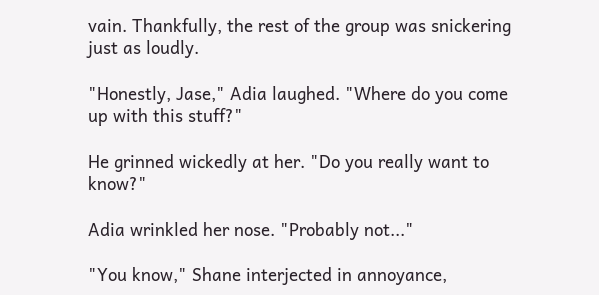vain. Thankfully, the rest of the group was snickering just as loudly.

"Honestly, Jase," Adia laughed. "Where do you come up with this stuff?"

He grinned wickedly at her. "Do you really want to know?"

Adia wrinkled her nose. "Probably not..."

"You know," Shane interjected in annoyance,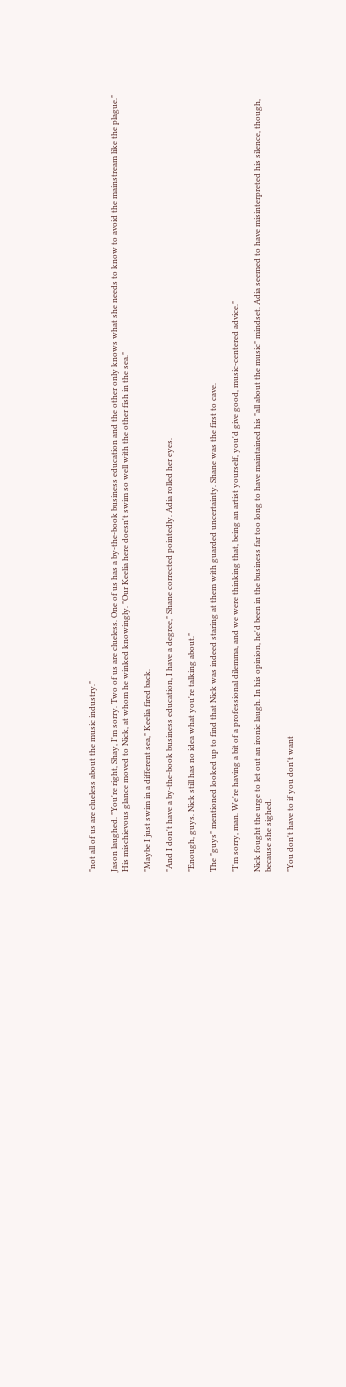"not all of us are clueless about the music industry."

Jason laughed. "You're right, Shay, I'm sorry. Two of us are clueless. One of us has a by-the-book business education and the other only knows what she needs to know to avoid the mainstream like the plague." His mischievous glance moved to Nick, at whom he winked knowingly. "Our Keelia here doesn't swim so well with the other fish in the sea."

"Maybe I just swim in a different sea," Keelia fired back.

"And I don't have a by-the-book business education, I have a degree," Shane corrected pointedly. Adia rolled her eyes.

"Enough, guys. Nick still has no idea what you're talking about."

The "guys" mentioned looked up to find that Nick was indeed staring at them with guarded uncertainty. Shane was the first to cave.

"I'm sorry, man. We're having a bit of a professional dilemma, and we were thinking that, being an artist yourself, you'd give good, music-centered advice."

Nick fought the urge to let out an ironic laugh. In his opinion, he'd been in the business far too long to have maintained his "all about the music" mindset. Adia seemed to have misinterpreted his silence, though, because she sighed.

"You don't have to if you don't want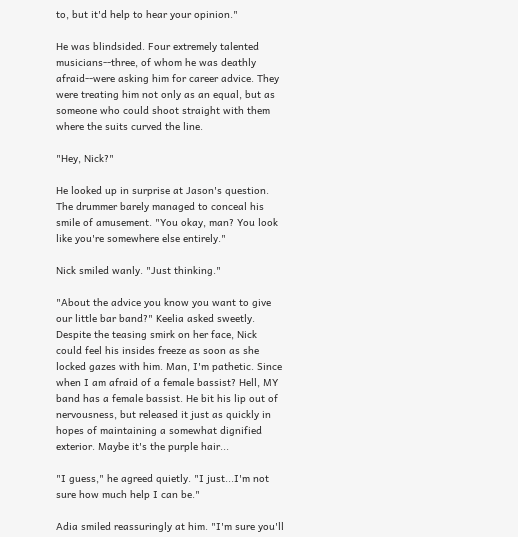to, but it'd help to hear your opinion."

He was blindsided. Four extremely talented musicians--three, of whom he was deathly afraid--were asking him for career advice. They were treating him not only as an equal, but as someone who could shoot straight with them where the suits curved the line.

"Hey, Nick?"

He looked up in surprise at Jason's question. The drummer barely managed to conceal his smile of amusement. "You okay, man? You look like you're somewhere else entirely."

Nick smiled wanly. "Just thinking."

"About the advice you know you want to give our little bar band?" Keelia asked sweetly. Despite the teasing smirk on her face, Nick could feel his insides freeze as soon as she locked gazes with him. Man, I'm pathetic. Since when I am afraid of a female bassist? Hell, MY band has a female bassist. He bit his lip out of nervousness, but released it just as quickly in hopes of maintaining a somewhat dignified exterior. Maybe it's the purple hair...

"I guess," he agreed quietly. "I just...I'm not sure how much help I can be."

Adia smiled reassuringly at him. "I'm sure you'll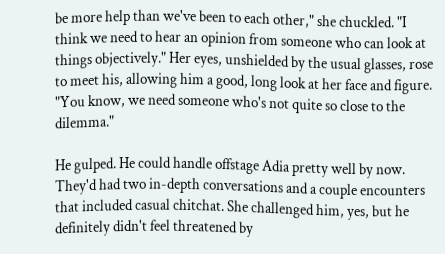be more help than we've been to each other," she chuckled. "I think we need to hear an opinion from someone who can look at things objectively." Her eyes, unshielded by the usual glasses, rose to meet his, allowing him a good, long look at her face and figure. "You know, we need someone who's not quite so close to the dilemma."

He gulped. He could handle offstage Adia pretty well by now. They'd had two in-depth conversations and a couple encounters that included casual chitchat. She challenged him, yes, but he definitely didn't feel threatened by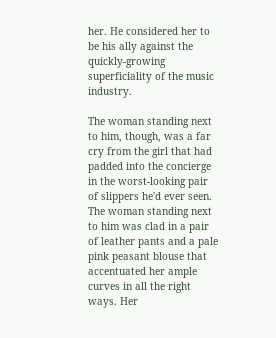her. He considered her to be his ally against the quickly-growing superficiality of the music industry.

The woman standing next to him, though, was a far cry from the girl that had padded into the concierge in the worst-looking pair of slippers he'd ever seen. The woman standing next to him was clad in a pair of leather pants and a pale pink peasant blouse that accentuated her ample curves in all the right ways. Her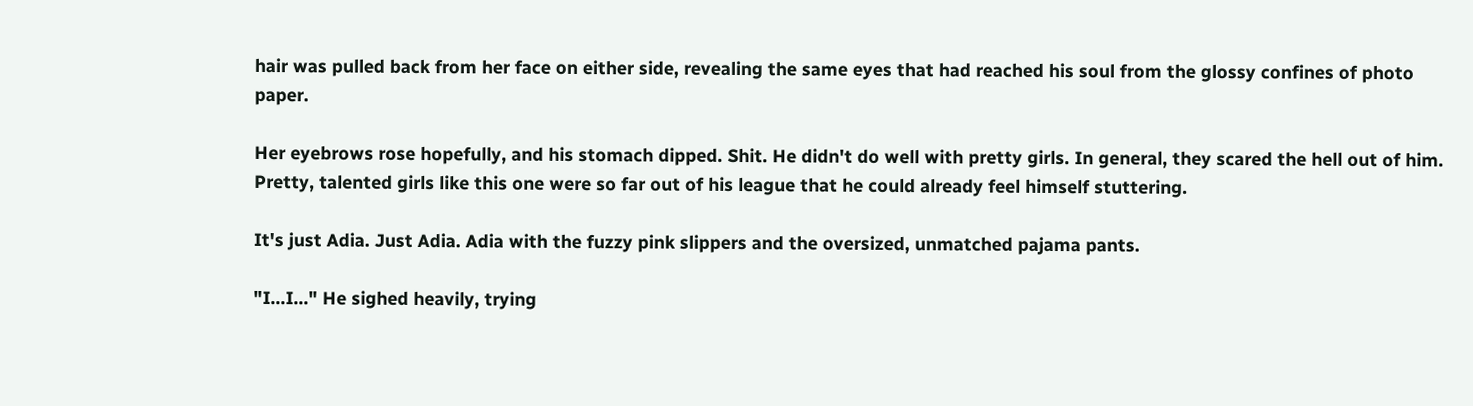hair was pulled back from her face on either side, revealing the same eyes that had reached his soul from the glossy confines of photo paper.

Her eyebrows rose hopefully, and his stomach dipped. Shit. He didn't do well with pretty girls. In general, they scared the hell out of him. Pretty, talented girls like this one were so far out of his league that he could already feel himself stuttering.

It's just Adia. Just Adia. Adia with the fuzzy pink slippers and the oversized, unmatched pajama pants.

"I...I..." He sighed heavily, trying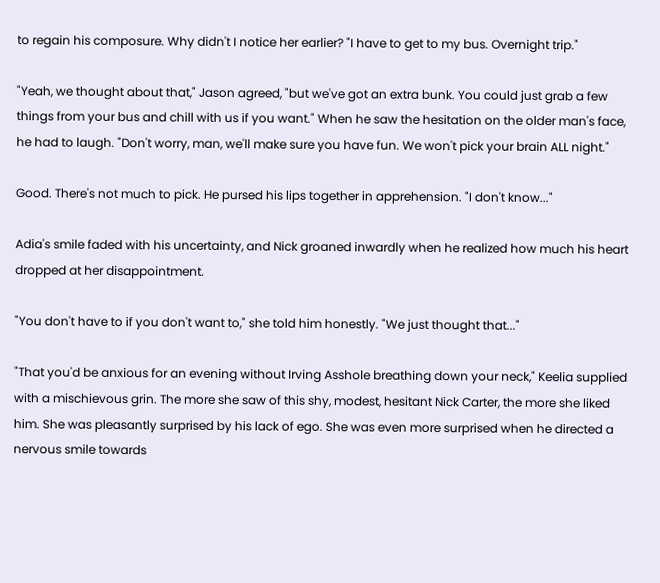to regain his composure. Why didn't I notice her earlier? "I have to get to my bus. Overnight trip."

"Yeah, we thought about that," Jason agreed, "but we've got an extra bunk. You could just grab a few things from your bus and chill with us if you want." When he saw the hesitation on the older man's face, he had to laugh. "Don't worry, man, we'll make sure you have fun. We won't pick your brain ALL night."

Good. There's not much to pick. He pursed his lips together in apprehension. "I don't know..."

Adia's smile faded with his uncertainty, and Nick groaned inwardly when he realized how much his heart dropped at her disappointment.

"You don't have to if you don't want to," she told him honestly. "We just thought that..."

"That you'd be anxious for an evening without Irving Asshole breathing down your neck," Keelia supplied with a mischievous grin. The more she saw of this shy, modest, hesitant Nick Carter, the more she liked him. She was pleasantly surprised by his lack of ego. She was even more surprised when he directed a nervous smile towards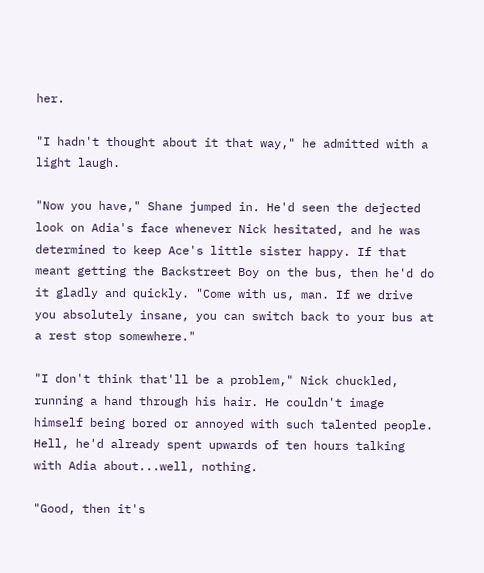her.

"I hadn't thought about it that way," he admitted with a light laugh.

"Now you have," Shane jumped in. He'd seen the dejected look on Adia's face whenever Nick hesitated, and he was determined to keep Ace's little sister happy. If that meant getting the Backstreet Boy on the bus, then he'd do it gladly and quickly. "Come with us, man. If we drive you absolutely insane, you can switch back to your bus at a rest stop somewhere."

"I don't think that'll be a problem," Nick chuckled, running a hand through his hair. He couldn't image himself being bored or annoyed with such talented people. Hell, he'd already spent upwards of ten hours talking with Adia about...well, nothing.

"Good, then it's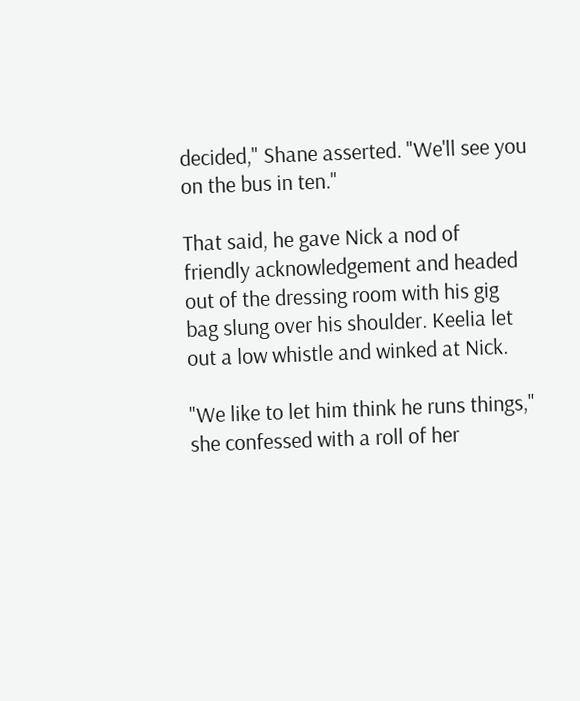decided," Shane asserted. "We'll see you on the bus in ten."

That said, he gave Nick a nod of friendly acknowledgement and headed out of the dressing room with his gig bag slung over his shoulder. Keelia let out a low whistle and winked at Nick.

"We like to let him think he runs things," she confessed with a roll of her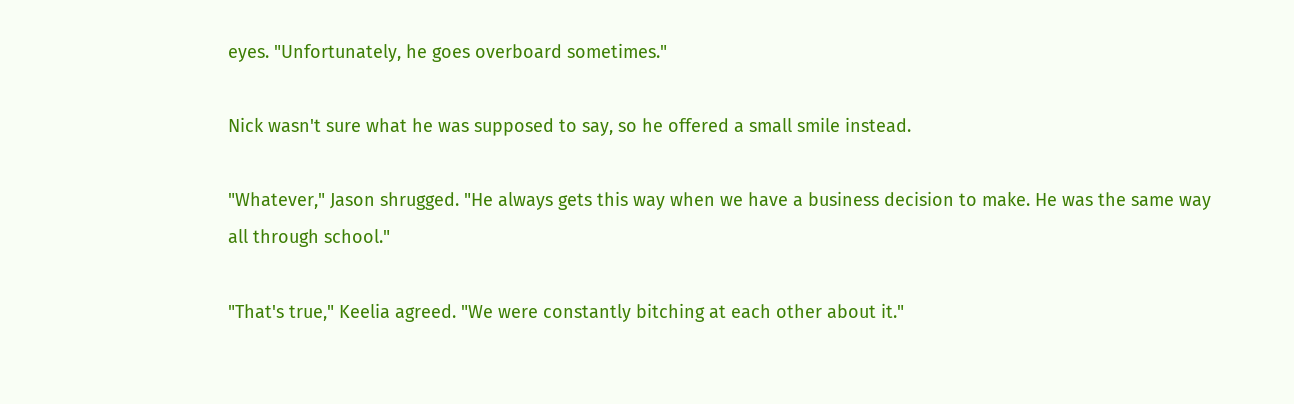eyes. "Unfortunately, he goes overboard sometimes."

Nick wasn't sure what he was supposed to say, so he offered a small smile instead.

"Whatever," Jason shrugged. "He always gets this way when we have a business decision to make. He was the same way all through school."

"That's true," Keelia agreed. "We were constantly bitching at each other about it."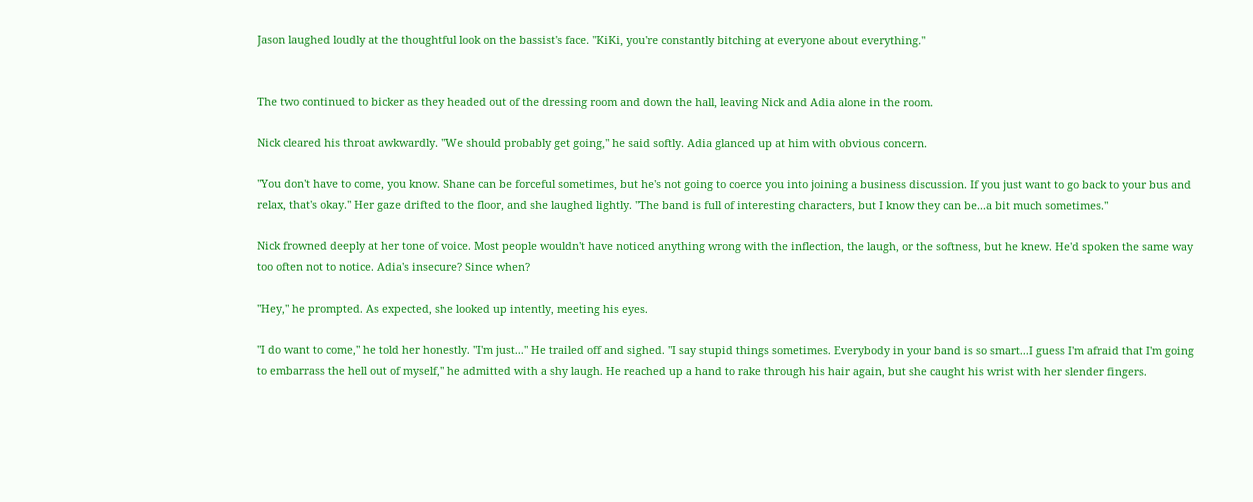Jason laughed loudly at the thoughtful look on the bassist's face. "KiKi, you're constantly bitching at everyone about everything."


The two continued to bicker as they headed out of the dressing room and down the hall, leaving Nick and Adia alone in the room.

Nick cleared his throat awkwardly. "We should probably get going," he said softly. Adia glanced up at him with obvious concern.

"You don't have to come, you know. Shane can be forceful sometimes, but he's not going to coerce you into joining a business discussion. If you just want to go back to your bus and relax, that's okay." Her gaze drifted to the floor, and she laughed lightly. "The band is full of interesting characters, but I know they can be...a bit much sometimes."

Nick frowned deeply at her tone of voice. Most people wouldn't have noticed anything wrong with the inflection, the laugh, or the softness, but he knew. He'd spoken the same way too often not to notice. Adia's insecure? Since when?

"Hey," he prompted. As expected, she looked up intently, meeting his eyes.

"I do want to come," he told her honestly. "I'm just..." He trailed off and sighed. "I say stupid things sometimes. Everybody in your band is so smart...I guess I'm afraid that I'm going to embarrass the hell out of myself," he admitted with a shy laugh. He reached up a hand to rake through his hair again, but she caught his wrist with her slender fingers.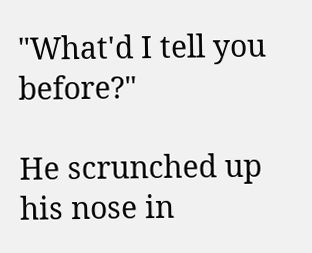"What'd I tell you before?"

He scrunched up his nose in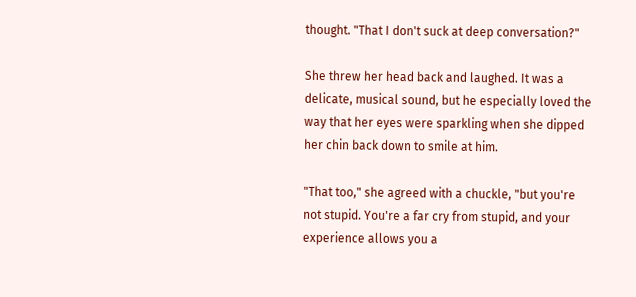thought. "That I don't suck at deep conversation?"

She threw her head back and laughed. It was a delicate, musical sound, but he especially loved the way that her eyes were sparkling when she dipped her chin back down to smile at him.

"That too," she agreed with a chuckle, "but you're not stupid. You're a far cry from stupid, and your experience allows you a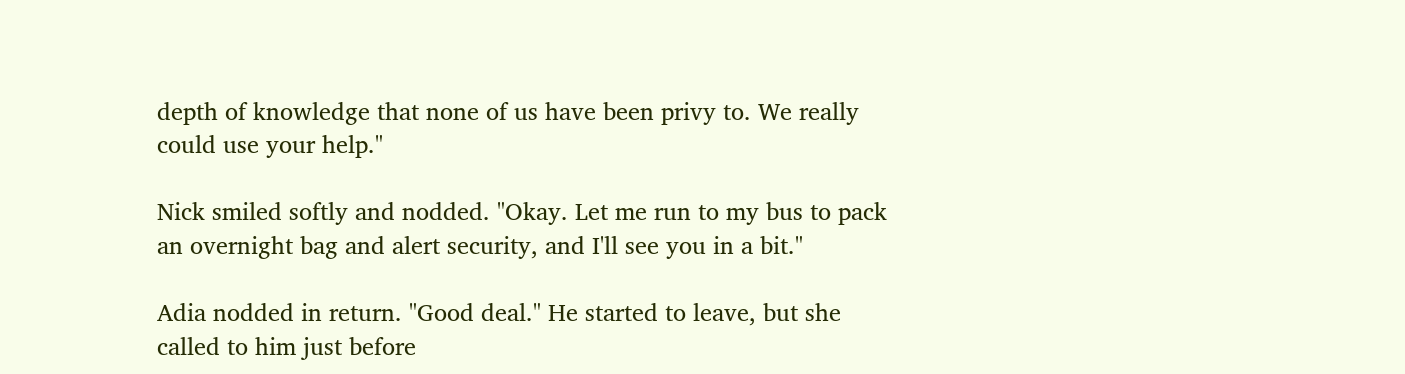depth of knowledge that none of us have been privy to. We really could use your help."

Nick smiled softly and nodded. "Okay. Let me run to my bus to pack an overnight bag and alert security, and I'll see you in a bit."

Adia nodded in return. "Good deal." He started to leave, but she called to him just before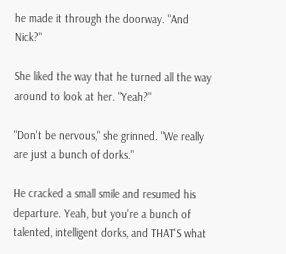he made it through the doorway. "And Nick?"

She liked the way that he turned all the way around to look at her. "Yeah?"

"Don't be nervous," she grinned. "We really are just a bunch of dorks."

He cracked a small smile and resumed his departure. Yeah, but you're a bunch of talented, intelligent dorks, and THAT'S what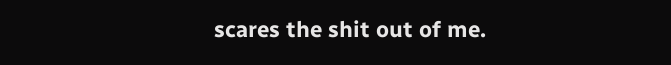scares the shit out of me.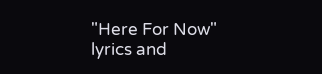"Here For Now"
lyrics and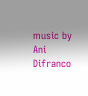music by Ani Difranco